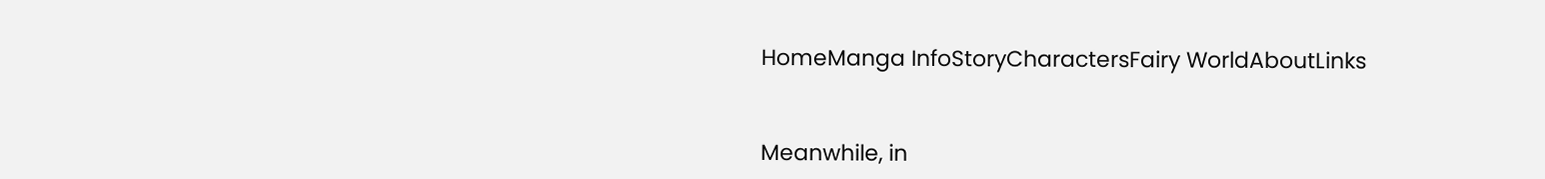HomeManga InfoStoryCharactersFairy WorldAboutLinks


Meanwhile, in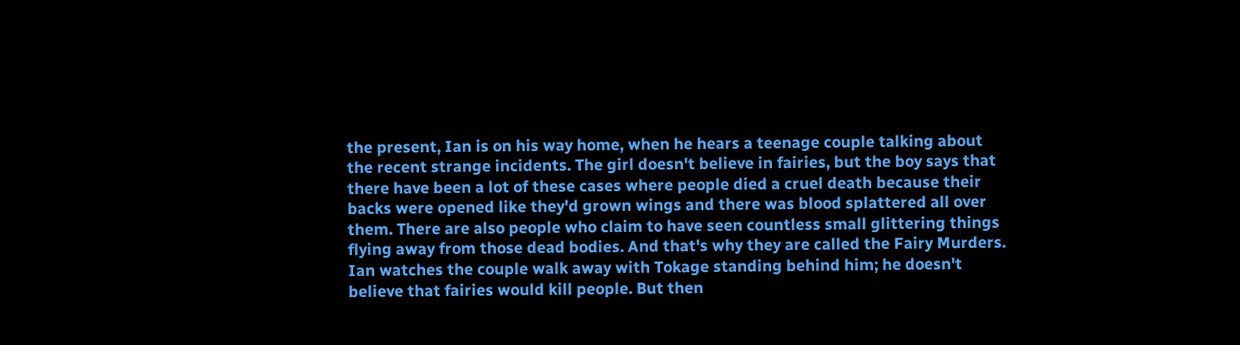the present, Ian is on his way home, when he hears a teenage couple talking about the recent strange incidents. The girl doesn't believe in fairies, but the boy says that there have been a lot of these cases where people died a cruel death because their backs were opened like they'd grown wings and there was blood splattered all over them. There are also people who claim to have seen countless small glittering things flying away from those dead bodies. And that's why they are called the Fairy Murders.
Ian watches the couple walk away with Tokage standing behind him; he doesn't believe that fairies would kill people. But then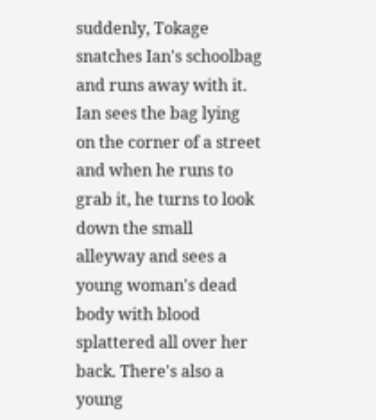suddenly, Tokage snatches Ian's schoolbag and runs away with it. Ian sees the bag lying on the corner of a street and when he runs to grab it, he turns to look down the small alleyway and sees a young woman's dead body with blood splattered all over her back. There's also a young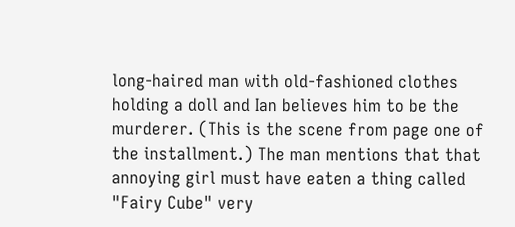long-haired man with old-fashioned clothes holding a doll and Ian believes him to be the murderer. (This is the scene from page one of the installment.) The man mentions that that annoying girl must have eaten a thing called "Fairy Cube" very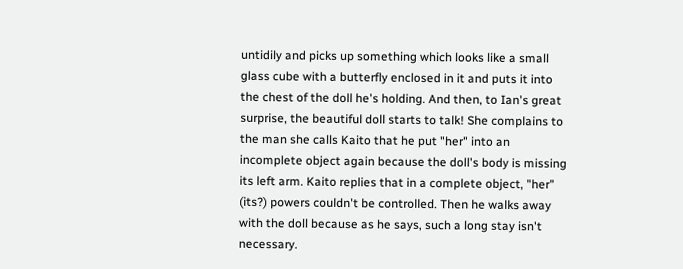untidily and picks up something which looks like a small glass cube with a butterfly enclosed in it and puts it into the chest of the doll he's holding. And then, to Ian's great surprise, the beautiful doll starts to talk! She complains to the man she calls Kaito that he put "her" into an incomplete object again because the doll's body is missing its left arm. Kaito replies that in a complete object, "her" (its?) powers couldn't be controlled. Then he walks away with the doll because as he says, such a long stay isn't necessary.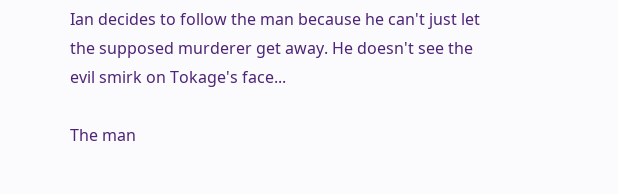Ian decides to follow the man because he can't just let the supposed murderer get away. He doesn't see the evil smirk on Tokage's face...

The man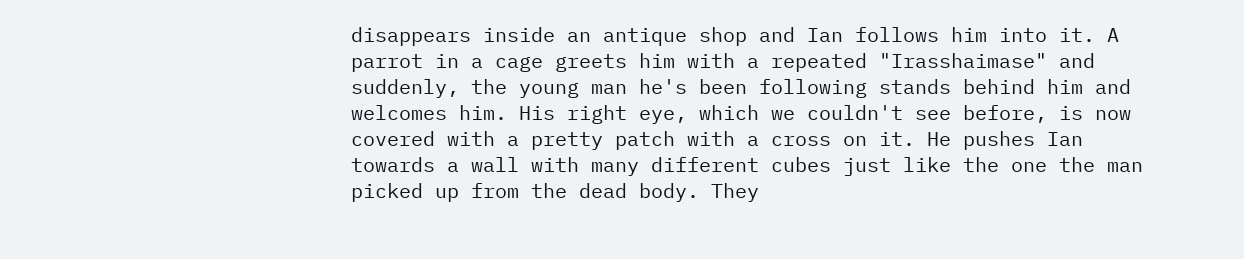disappears inside an antique shop and Ian follows him into it. A parrot in a cage greets him with a repeated "Irasshaimase" and suddenly, the young man he's been following stands behind him and welcomes him. His right eye, which we couldn't see before, is now covered with a pretty patch with a cross on it. He pushes Ian towards a wall with many different cubes just like the one the man picked up from the dead body. They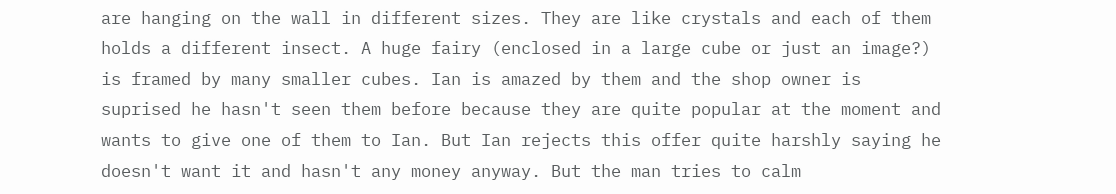are hanging on the wall in different sizes. They are like crystals and each of them holds a different insect. A huge fairy (enclosed in a large cube or just an image?) is framed by many smaller cubes. Ian is amazed by them and the shop owner is suprised he hasn't seen them before because they are quite popular at the moment and wants to give one of them to Ian. But Ian rejects this offer quite harshly saying he doesn't want it and hasn't any money anyway. But the man tries to calm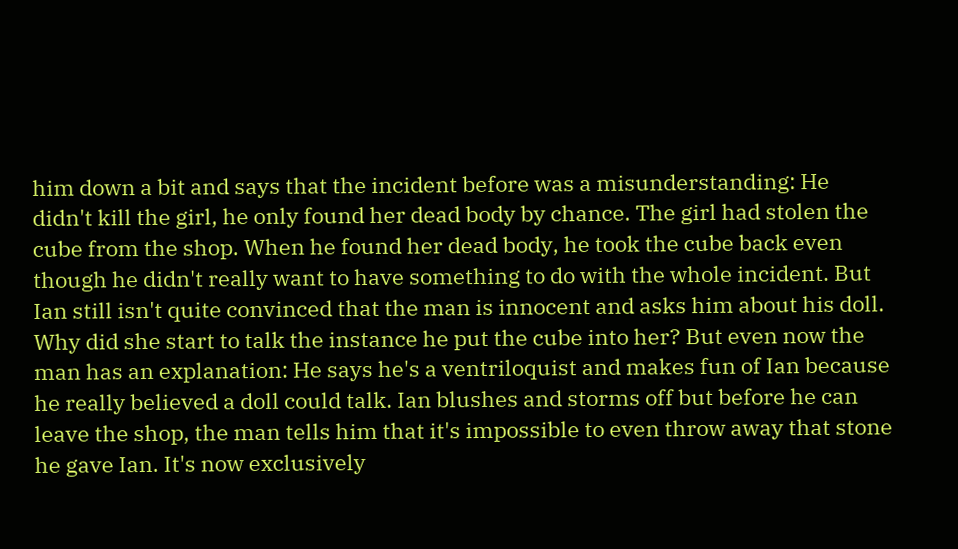him down a bit and says that the incident before was a misunderstanding: He didn't kill the girl, he only found her dead body by chance. The girl had stolen the cube from the shop. When he found her dead body, he took the cube back even though he didn't really want to have something to do with the whole incident. But Ian still isn't quite convinced that the man is innocent and asks him about his doll. Why did she start to talk the instance he put the cube into her? But even now the man has an explanation: He says he's a ventriloquist and makes fun of Ian because he really believed a doll could talk. Ian blushes and storms off but before he can leave the shop, the man tells him that it's impossible to even throw away that stone he gave Ian. It's now exclusively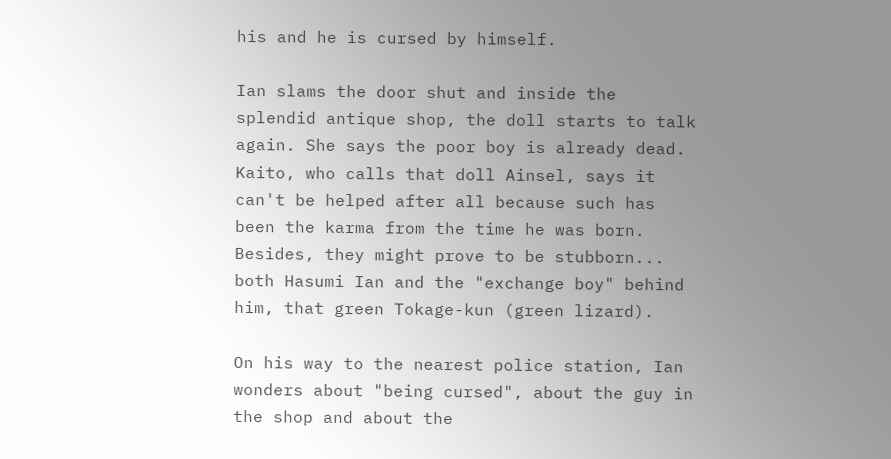his and he is cursed by himself.

Ian slams the door shut and inside the splendid antique shop, the doll starts to talk again. She says the poor boy is already dead. Kaito, who calls that doll Ainsel, says it can't be helped after all because such has been the karma from the time he was born. Besides, they might prove to be stubborn... both Hasumi Ian and the "exchange boy" behind him, that green Tokage-kun (green lizard).

On his way to the nearest police station, Ian wonders about "being cursed", about the guy in the shop and about the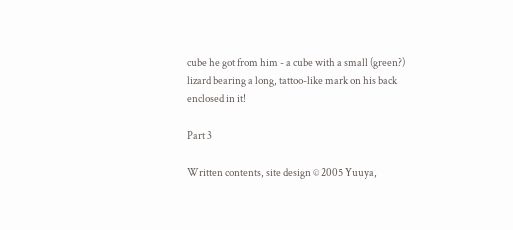cube he got from him - a cube with a small (green?) lizard bearing a long, tattoo-like mark on his back enclosed in it!

Part 3

Written contents, site design © 2005 Yuuya,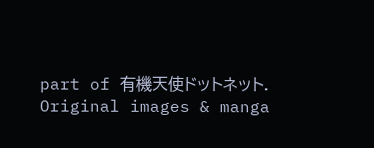part of 有機天使ドットネット.
Original images & manga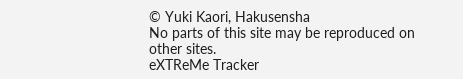© Yuki Kaori, Hakusensha
No parts of this site may be reproduced on other sites.
eXTReMe Tracker